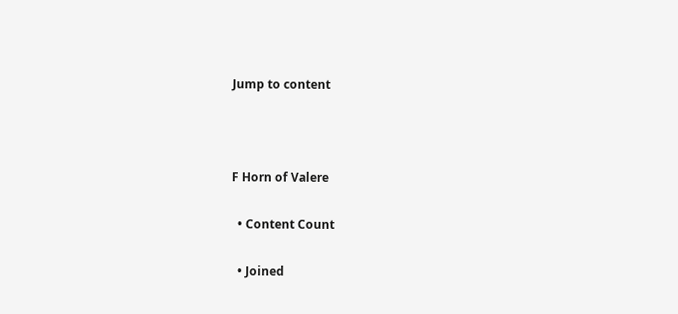Jump to content



F Horn of Valere

  • Content Count

  • Joined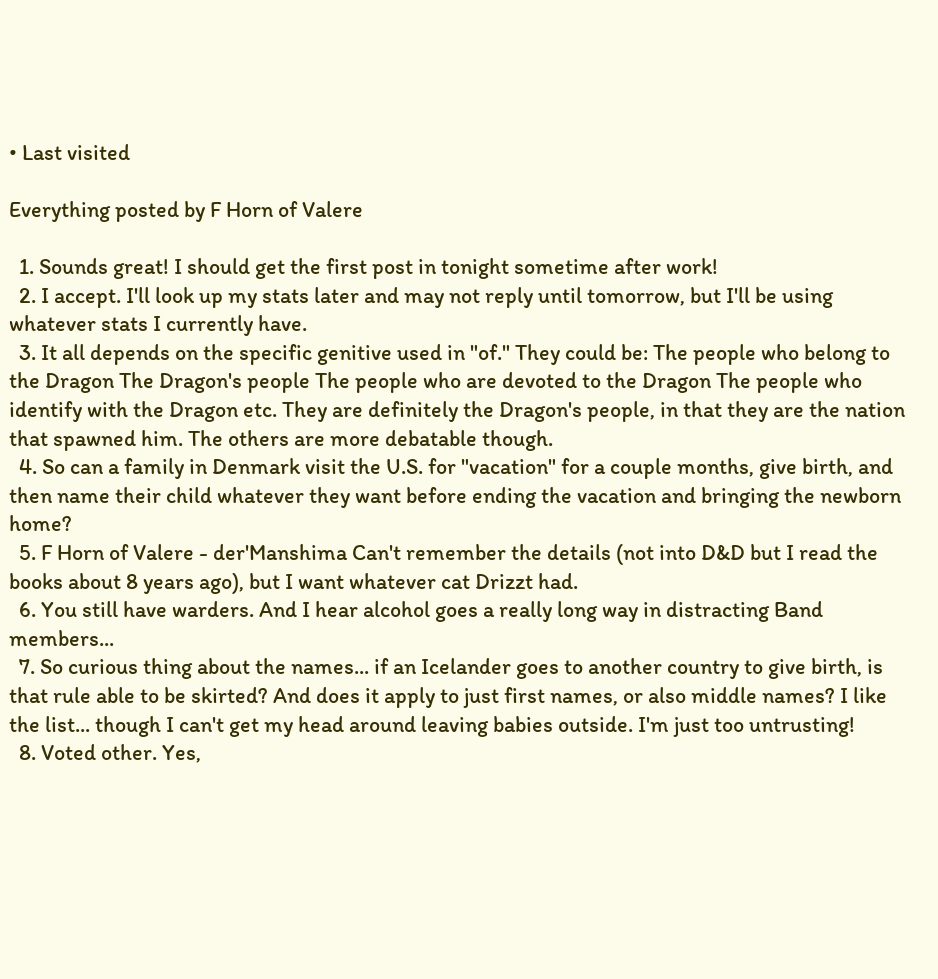• Last visited

Everything posted by F Horn of Valere

  1. Sounds great! I should get the first post in tonight sometime after work!
  2. I accept. I'll look up my stats later and may not reply until tomorrow, but I'll be using whatever stats I currently have.
  3. It all depends on the specific genitive used in "of." They could be: The people who belong to the Dragon The Dragon's people The people who are devoted to the Dragon The people who identify with the Dragon etc. They are definitely the Dragon's people, in that they are the nation that spawned him. The others are more debatable though.
  4. So can a family in Denmark visit the U.S. for "vacation" for a couple months, give birth, and then name their child whatever they want before ending the vacation and bringing the newborn home?
  5. F Horn of Valere - der'Manshima Can't remember the details (not into D&D but I read the books about 8 years ago), but I want whatever cat Drizzt had.
  6. You still have warders. And I hear alcohol goes a really long way in distracting Band members...
  7. So curious thing about the names... if an Icelander goes to another country to give birth, is that rule able to be skirted? And does it apply to just first names, or also middle names? I like the list... though I can't get my head around leaving babies outside. I'm just too untrusting!
  8. Voted other. Yes,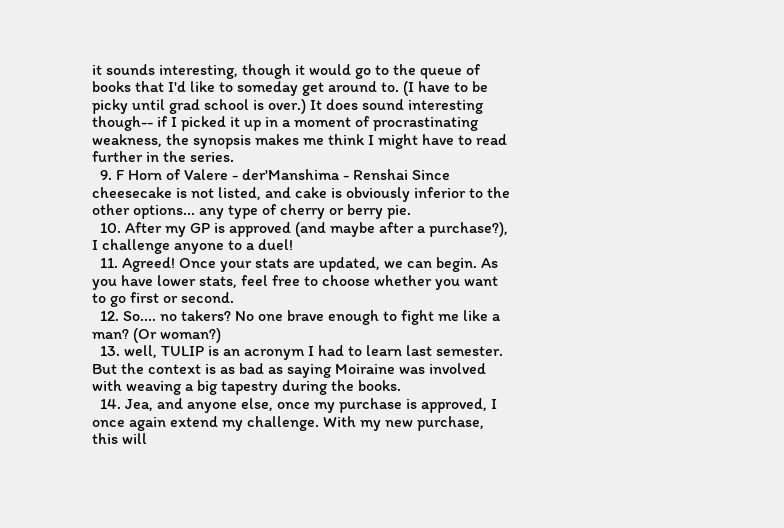it sounds interesting, though it would go to the queue of books that I'd like to someday get around to. (I have to be picky until grad school is over.) It does sound interesting though-- if I picked it up in a moment of procrastinating weakness, the synopsis makes me think I might have to read further in the series.
  9. F Horn of Valere - der'Manshima - Renshai Since cheesecake is not listed, and cake is obviously inferior to the other options... any type of cherry or berry pie.
  10. After my GP is approved (and maybe after a purchase?), I challenge anyone to a duel!
  11. Agreed! Once your stats are updated, we can begin. As you have lower stats, feel free to choose whether you want to go first or second.
  12. So.... no takers? No one brave enough to fight me like a man? (Or woman?)
  13. well, TULIP is an acronym I had to learn last semester. But the context is as bad as saying Moiraine was involved with weaving a big tapestry during the books.
  14. Jea, and anyone else, once my purchase is approved, I once again extend my challenge. With my new purchase, this will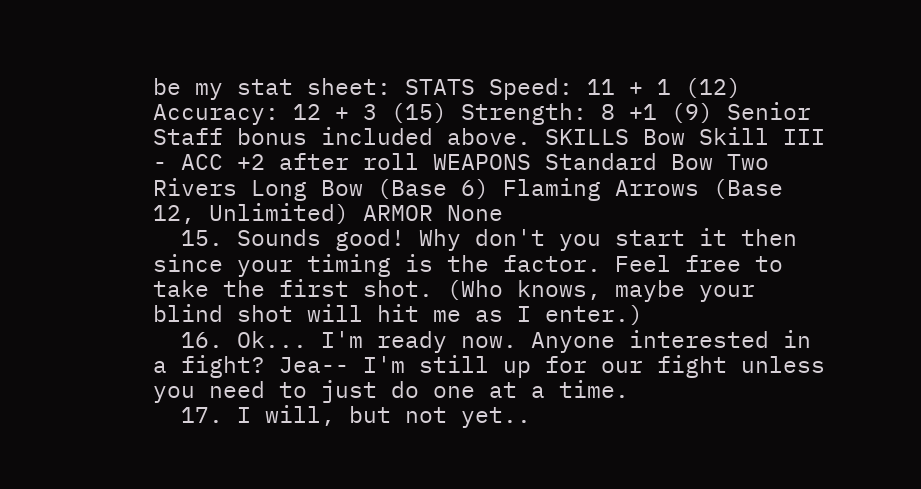be my stat sheet: STATS Speed: 11 + 1 (12) Accuracy: 12 + 3 (15) Strength: 8 +1 (9) Senior Staff bonus included above. SKILLS Bow Skill III - ACC +2 after roll WEAPONS Standard Bow Two Rivers Long Bow (Base 6) Flaming Arrows (Base 12, Unlimited) ARMOR None
  15. Sounds good! Why don't you start it then since your timing is the factor. Feel free to take the first shot. (Who knows, maybe your blind shot will hit me as I enter.)
  16. Ok... I'm ready now. Anyone interested in a fight? Jea-- I'm still up for our fight unless you need to just do one at a time.
  17. I will, but not yet..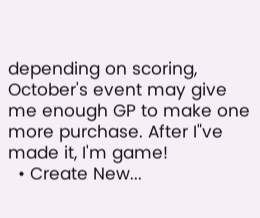depending on scoring, October's event may give me enough GP to make one more purchase. After I"ve made it, I'm game!
  • Create New...